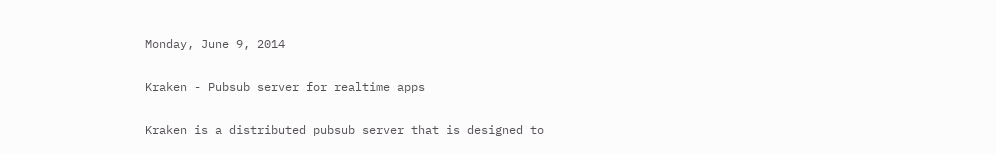Monday, June 9, 2014

Kraken - Pubsub server for realtime apps

Kraken is a distributed pubsub server that is designed to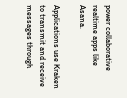power collaborative realtime apps like Asana.

Applications use Kraken to transmit and receive messages through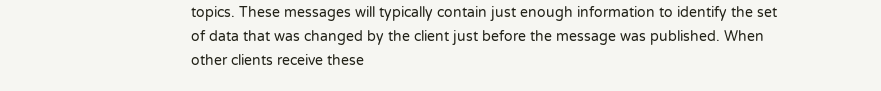topics. These messages will typically contain just enough information to identify the set of data that was changed by the client just before the message was published. When other clients receive these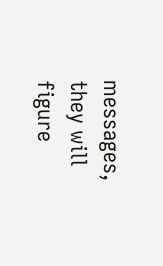messages, they will figure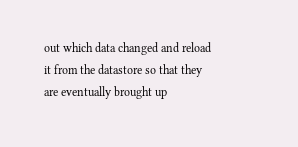out which data changed and reload it from the datastore so that they are eventually brought up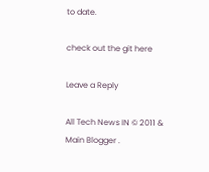to date.

check out the git here

Leave a Reply

All Tech News IN © 2011 & Main Blogger .